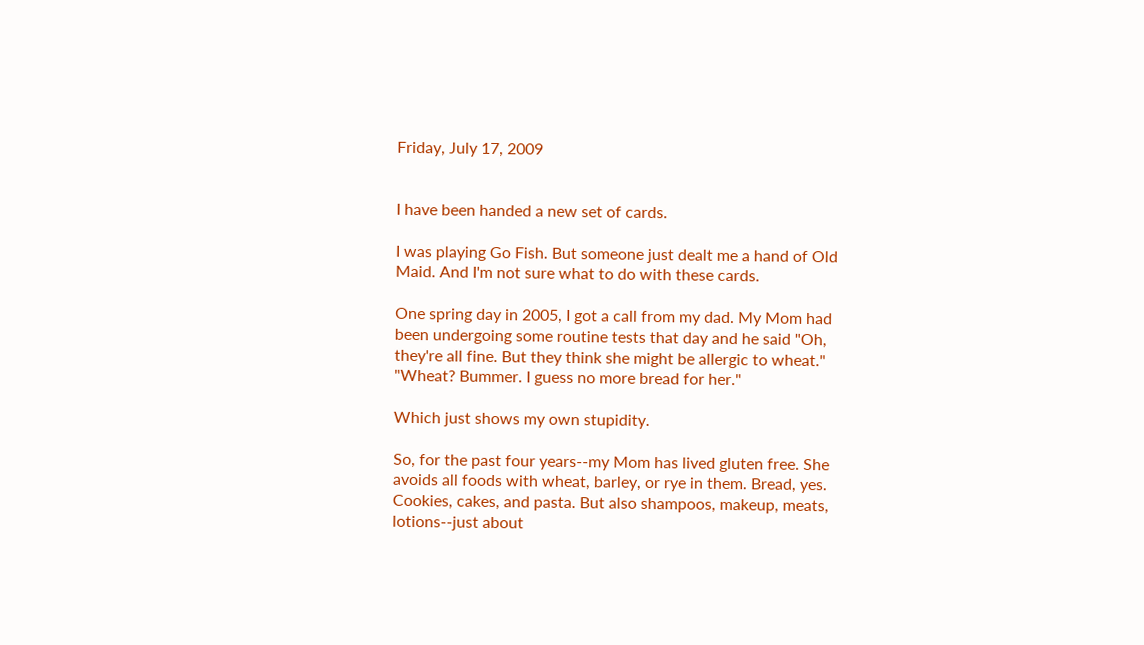Friday, July 17, 2009


I have been handed a new set of cards.

I was playing Go Fish. But someone just dealt me a hand of Old Maid. And I'm not sure what to do with these cards.

One spring day in 2005, I got a call from my dad. My Mom had been undergoing some routine tests that day and he said "Oh, they're all fine. But they think she might be allergic to wheat." "Wheat? Bummer. I guess no more bread for her."

Which just shows my own stupidity.

So, for the past four years--my Mom has lived gluten free. She avoids all foods with wheat, barley, or rye in them. Bread, yes. Cookies, cakes, and pasta. But also shampoos, makeup, meats, lotions--just about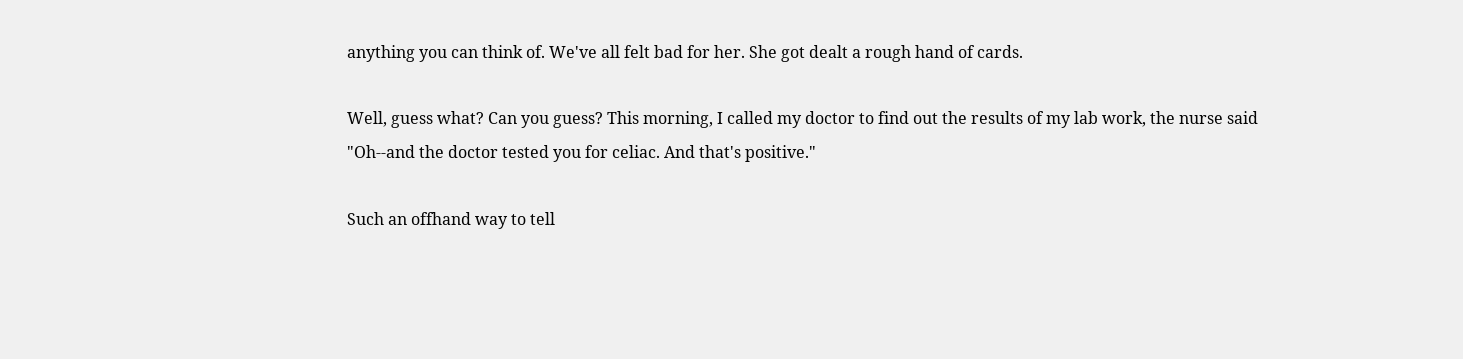anything you can think of. We've all felt bad for her. She got dealt a rough hand of cards.

Well, guess what? Can you guess? This morning, I called my doctor to find out the results of my lab work, the nurse said "Oh--and the doctor tested you for celiac. And that's positive."

Such an offhand way to tell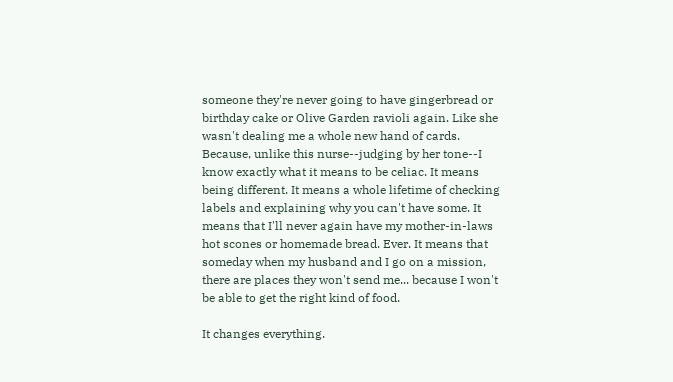someone they're never going to have gingerbread or birthday cake or Olive Garden ravioli again. Like she wasn't dealing me a whole new hand of cards. Because, unlike this nurse--judging by her tone--I know exactly what it means to be celiac. It means being different. It means a whole lifetime of checking labels and explaining why you can't have some. It means that I'll never again have my mother-in-laws hot scones or homemade bread. Ever. It means that someday when my husband and I go on a mission, there are places they won't send me... because I won't be able to get the right kind of food.

It changes everything.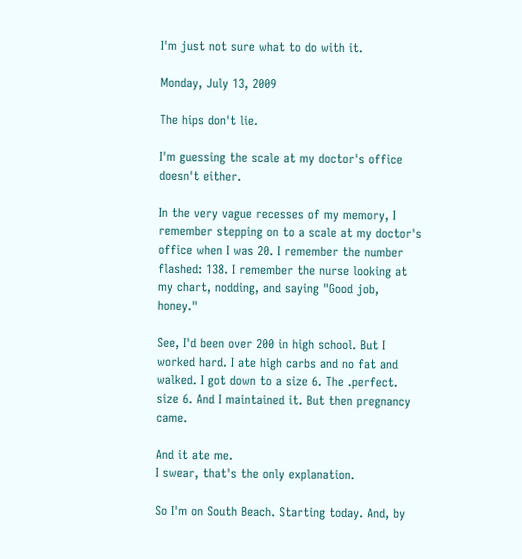I'm just not sure what to do with it.

Monday, July 13, 2009

The hips don't lie.

I'm guessing the scale at my doctor's office doesn't either.

In the very vague recesses of my memory, I remember stepping on to a scale at my doctor's office when I was 20. I remember the number flashed: 138. I remember the nurse looking at my chart, nodding, and saying "Good job, honey."

See, I'd been over 200 in high school. But I worked hard. I ate high carbs and no fat and walked. I got down to a size 6. The .perfect. size 6. And I maintained it. But then pregnancy came.

And it ate me.
I swear, that's the only explanation.

So I'm on South Beach. Starting today. And, by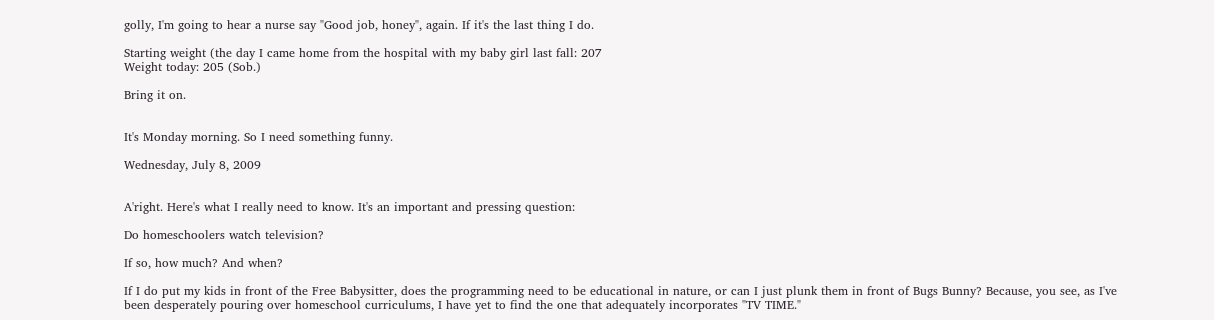golly, I'm going to hear a nurse say "Good job, honey", again. If it's the last thing I do.

Starting weight (the day I came home from the hospital with my baby girl last fall: 207
Weight today: 205 (Sob.)

Bring it on.


It's Monday morning. So I need something funny.

Wednesday, July 8, 2009


A'right. Here's what I really need to know. It's an important and pressing question:

Do homeschoolers watch television?

If so, how much? And when?

If I do put my kids in front of the Free Babysitter, does the programming need to be educational in nature, or can I just plunk them in front of Bugs Bunny? Because, you see, as I've been desperately pouring over homeschool curriculums, I have yet to find the one that adequately incorporates "TV TIME."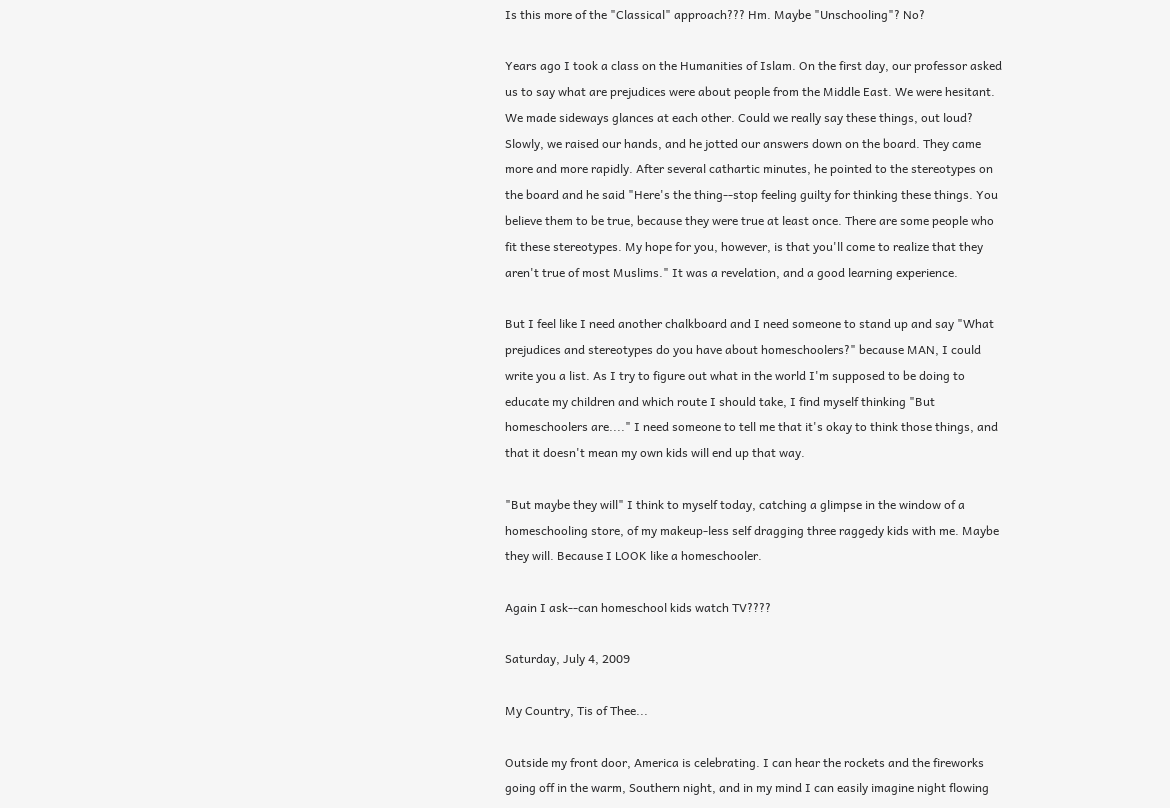Is this more of the "Classical" approach??? Hm. Maybe "Unschooling"? No?

Years ago I took a class on the Humanities of Islam. On the first day, our professor asked us to say what are prejudices were about people from the Middle East. We were hesitant. We made sideways glances at each other. Could we really say these things, out loud? Slowly, we raised our hands, and he jotted our answers down on the board. They came more and more rapidly. After several cathartic minutes, he pointed to the stereotypes on the board and he said "Here's the thing--stop feeling guilty for thinking these things. You believe them to be true, because they were true at least once. There are some people who fit these stereotypes. My hope for you, however, is that you'll come to realize that they aren't true of most Muslims." It was a revelation, and a good learning experience.

But I feel like I need another chalkboard and I need someone to stand up and say "What prejudices and stereotypes do you have about homeschoolers?" because MAN, I could write you a list. As I try to figure out what in the world I'm supposed to be doing to educate my children and which route I should take, I find myself thinking "But homeschoolers are...." I need someone to tell me that it's okay to think those things, and that it doesn't mean my own kids will end up that way.

"But maybe they will" I think to myself today, catching a glimpse in the window of a homeschooling store, of my makeup-less self dragging three raggedy kids with me. Maybe they will. Because I LOOK like a homeschooler.

Again I ask--can homeschool kids watch TV????

Saturday, July 4, 2009

My Country, Tis of Thee...

Outside my front door, America is celebrating. I can hear the rockets and the fireworks going off in the warm, Southern night, and in my mind I can easily imagine night flowing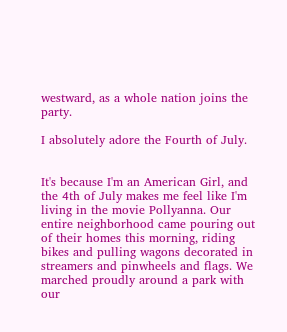westward, as a whole nation joins the party.

I absolutely adore the Fourth of July.


It's because I'm an American Girl, and the 4th of July makes me feel like I'm living in the movie Pollyanna. Our entire neighborhood came pouring out of their homes this morning, riding bikes and pulling wagons decorated in streamers and pinwheels and flags. We marched proudly around a park with our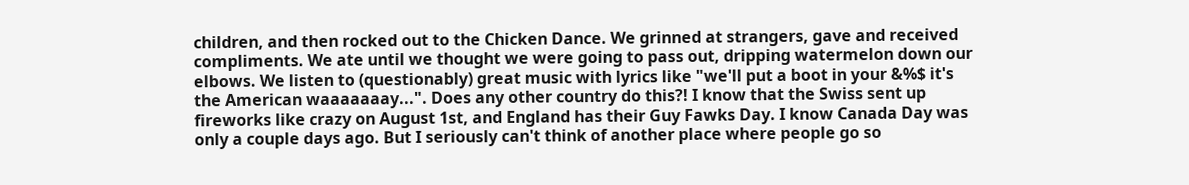children, and then rocked out to the Chicken Dance. We grinned at strangers, gave and received compliments. We ate until we thought we were going to pass out, dripping watermelon down our elbows. We listen to (questionably) great music with lyrics like "we'll put a boot in your &%$ it's the American waaaaaaay...". Does any other country do this?! I know that the Swiss sent up fireworks like crazy on August 1st, and England has their Guy Fawks Day. I know Canada Day was only a couple days ago. But I seriously can't think of another place where people go so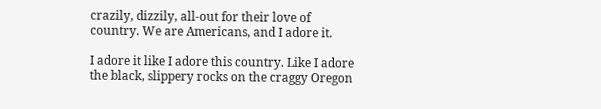crazily, dizzily, all-out for their love of country. We are Americans, and I adore it.

I adore it like I adore this country. Like I adore the black, slippery rocks on the craggy Oregon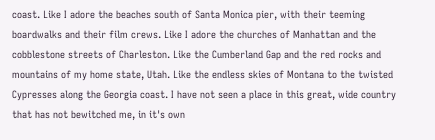coast. Like I adore the beaches south of Santa Monica pier, with their teeming boardwalks and their film crews. Like I adore the churches of Manhattan and the cobblestone streets of Charleston. Like the Cumberland Gap and the red rocks and mountains of my home state, Utah. Like the endless skies of Montana to the twisted Cypresses along the Georgia coast. I have not seen a place in this great, wide country that has not bewitched me, in it's own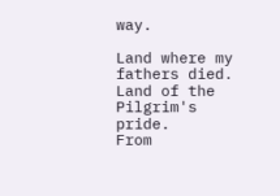way.

Land where my fathers died.
Land of the Pilgrim's pride.
From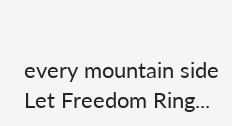every mountain side
Let Freedom Ring...